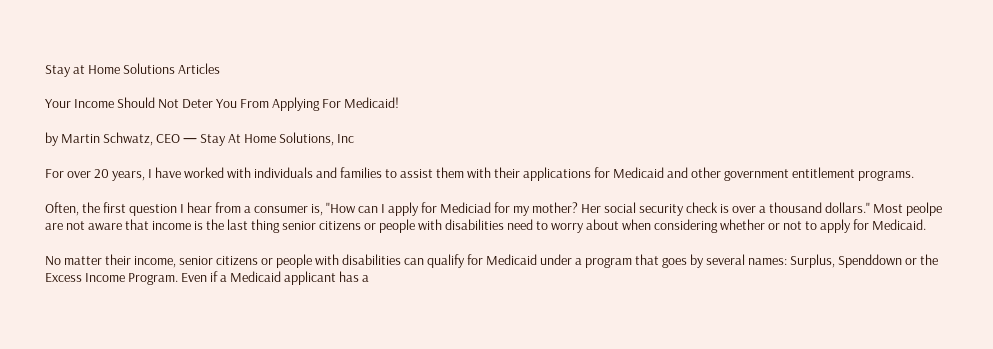Stay at Home Solutions Articles

Your Income Should Not Deter You From Applying For Medicaid!

by Martin Schwatz, CEO — Stay At Home Solutions, Inc

For over 20 years, I have worked with individuals and families to assist them with their applications for Medicaid and other government entitlement programs.

Often, the first question I hear from a consumer is, "How can I apply for Mediciad for my mother? Her social security check is over a thousand dollars." Most peolpe are not aware that income is the last thing senior citizens or people with disabilities need to worry about when considering whether or not to apply for Medicaid.

No matter their income, senior citizens or people with disabilities can qualify for Medicaid under a program that goes by several names: Surplus, Spenddown or the Excess Income Program. Even if a Medicaid applicant has a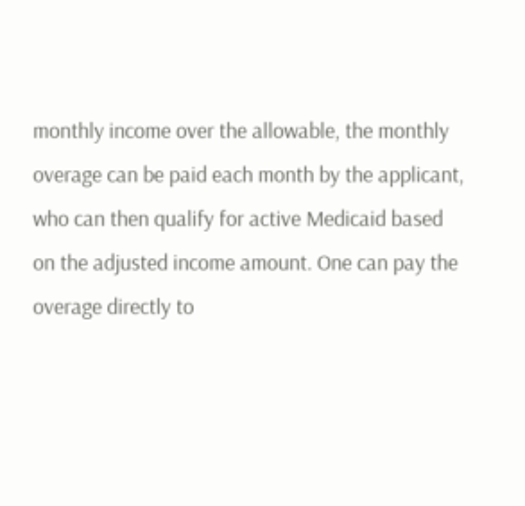monthly income over the allowable, the monthly overage can be paid each month by the applicant, who can then qualify for active Medicaid based on the adjusted income amount. One can pay the overage directly to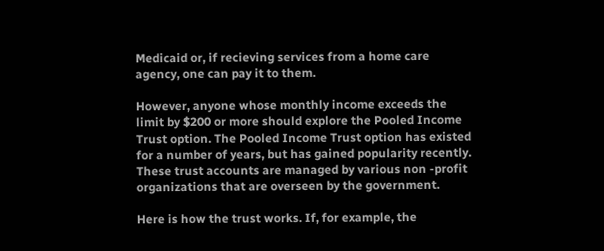Medicaid or, if recieving services from a home care agency, one can pay it to them.

However, anyone whose monthly income exceeds the limit by $200 or more should explore the Pooled Income Trust option. The Pooled Income Trust option has existed for a number of years, but has gained popularity recently. These trust accounts are managed by various non -profit organizations that are overseen by the government.

Here is how the trust works. If, for example, the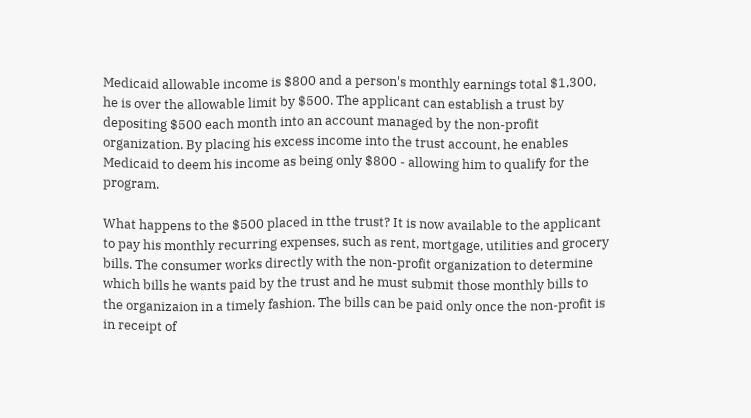Medicaid allowable income is $800 and a person's monthly earnings total $1,300, he is over the allowable limit by $500. The applicant can establish a trust by depositing $500 each month into an account managed by the non-profit organization. By placing his excess income into the trust account, he enables Medicaid to deem his income as being only $800 - allowing him to qualify for the program.

What happens to the $500 placed in tthe trust? It is now available to the applicant to pay his monthly recurring expenses, such as rent, mortgage, utilities and grocery bills. The consumer works directly with the non-profit organization to determine which bills he wants paid by the trust and he must submit those monthly bills to the organizaion in a timely fashion. The bills can be paid only once the non-profit is in receipt of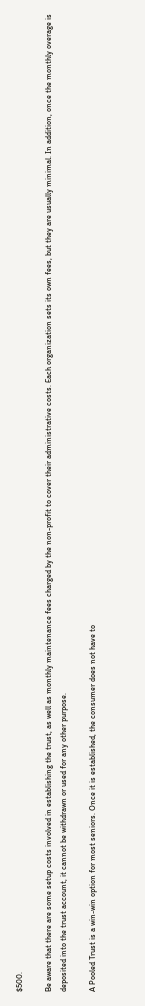$500.

Be aware that there are some setup costs involved in establishing the trust, as well as monthly maintenance fees charged by the non-profit to cover their administrative costs. Each organization sets its own fees, but they are usually minimal. In addition, once the monthly overage is deposited into the trust account, it cannot be withdrawn or used for any other purpose.

A Pooled Trust is a win-win option for most seniors. Once it is established, the consumer does not have to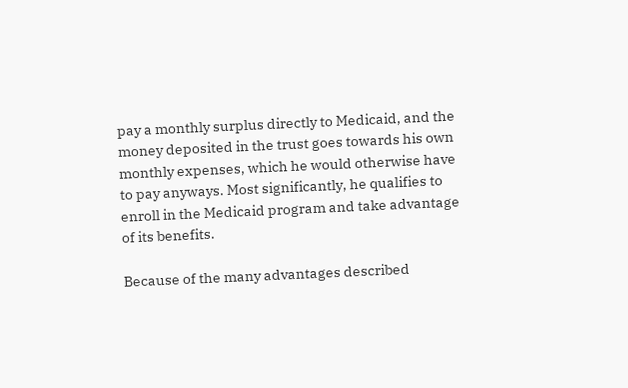pay a monthly surplus directly to Medicaid, and the money deposited in the trust goes towards his own monthly expenses, which he would otherwise have to pay anyways. Most significantly, he qualifies to enroll in the Medicaid program and take advantage of its benefits.

Because of the many advantages described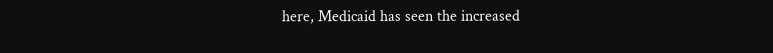here, Medicaid has seen the increased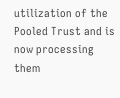utilization of the Pooled Trust and is now processing them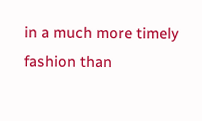in a much more timely fashion than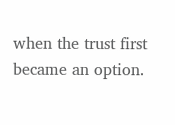when the trust first became an option.